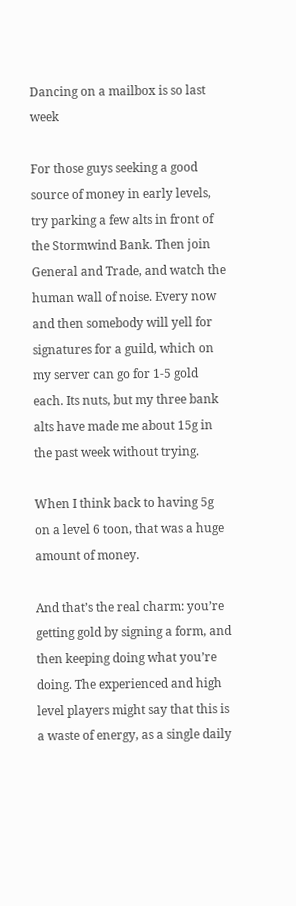Dancing on a mailbox is so last week

For those guys seeking a good source of money in early levels, try parking a few alts in front of the Stormwind Bank. Then join General and Trade, and watch the human wall of noise. Every now and then somebody will yell for signatures for a guild, which on my server can go for 1-5 gold each. Its nuts, but my three bank alts have made me about 15g in the past week without trying.

When I think back to having 5g on a level 6 toon, that was a huge amount of money.

And that’s the real charm: you’re getting gold by signing a form, and then keeping doing what you’re doing. The experienced and high level players might say that this is a waste of energy, as a single daily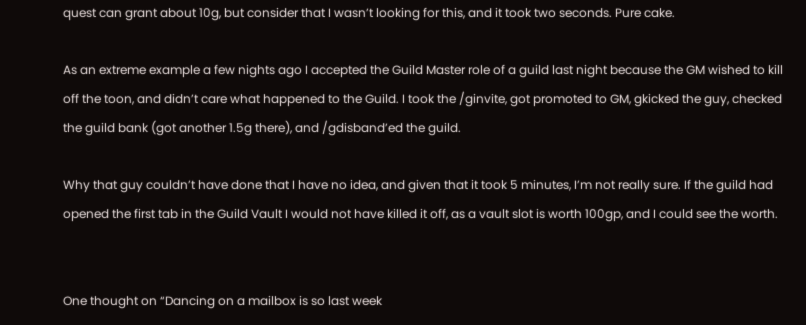quest can grant about 10g, but consider that I wasn’t looking for this, and it took two seconds. Pure cake.

As an extreme example a few nights ago I accepted the Guild Master role of a guild last night because the GM wished to kill off the toon, and didn’t care what happened to the Guild. I took the /ginvite, got promoted to GM, gkicked the guy, checked the guild bank (got another 1.5g there), and /gdisband’ed the guild.

Why that guy couldn’t have done that I have no idea, and given that it took 5 minutes, I’m not really sure. If the guild had opened the first tab in the Guild Vault I would not have killed it off, as a vault slot is worth 100gp, and I could see the worth.


One thought on “Dancing on a mailbox is so last week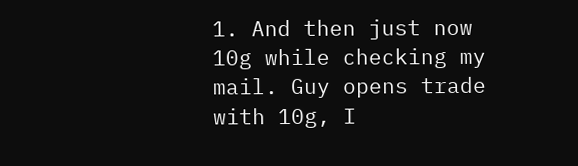1. And then just now 10g while checking my mail. Guy opens trade with 10g, I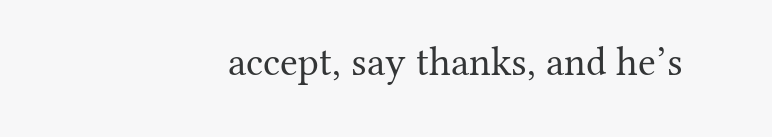accept, say thanks, and he’s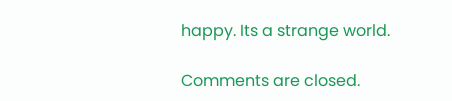happy. Its a strange world.

Comments are closed.